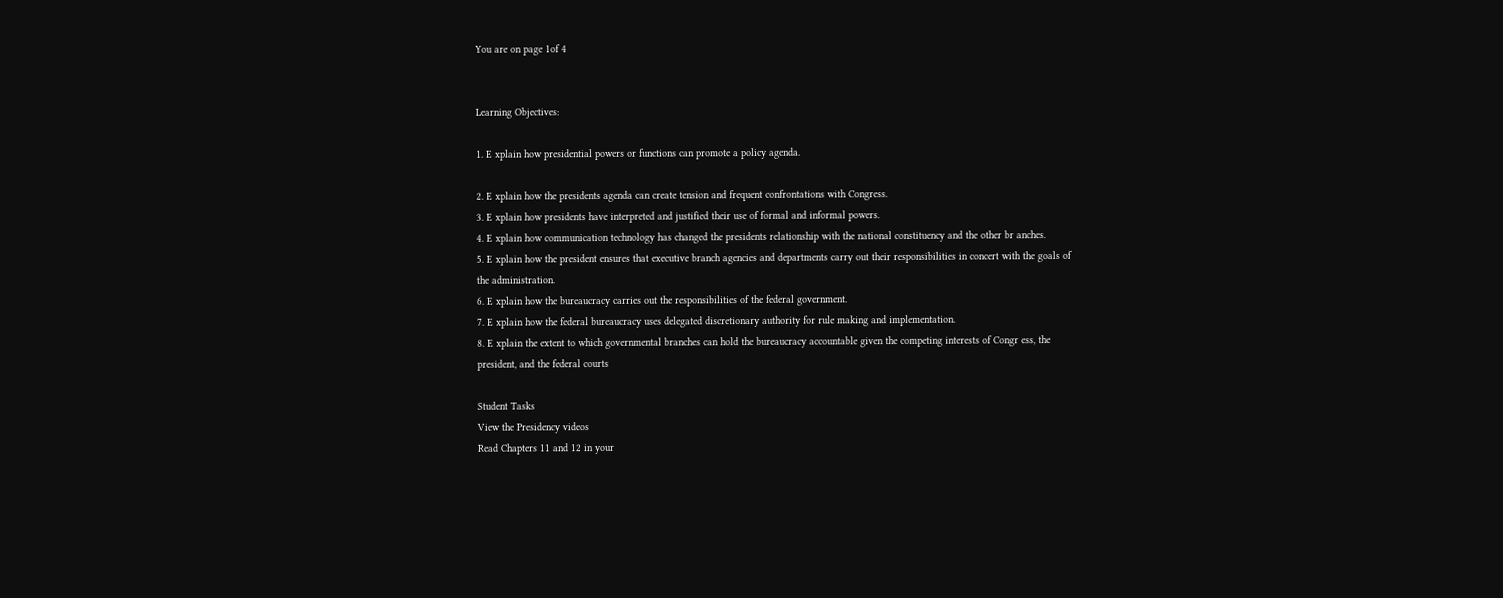You are on page 1of 4


Learning Objectives:

1. E xplain how presidential powers or functions can promote a policy agenda.

2. E xplain how the presidents agenda can create tension and frequent confrontations with Congress.
3. E xplain how presidents have interpreted and justified their use of formal and informal powers.
4. E xplain how communication technology has changed the presidents relationship with the national constituency and the other br anches.
5. E xplain how the president ensures that executive branch agencies and departments carry out their responsibilities in concert with the goals of
the administration.
6. E xplain how the bureaucracy carries out the responsibilities of the federal government.
7. E xplain how the federal bureaucracy uses delegated discretionary authority for rule making and implementation.
8. E xplain the extent to which governmental branches can hold the bureaucracy accountable given the competing interests of Congr ess, the
president, and the federal courts

Student Tasks
View the Presidency videos
Read Chapters 11 and 12 in your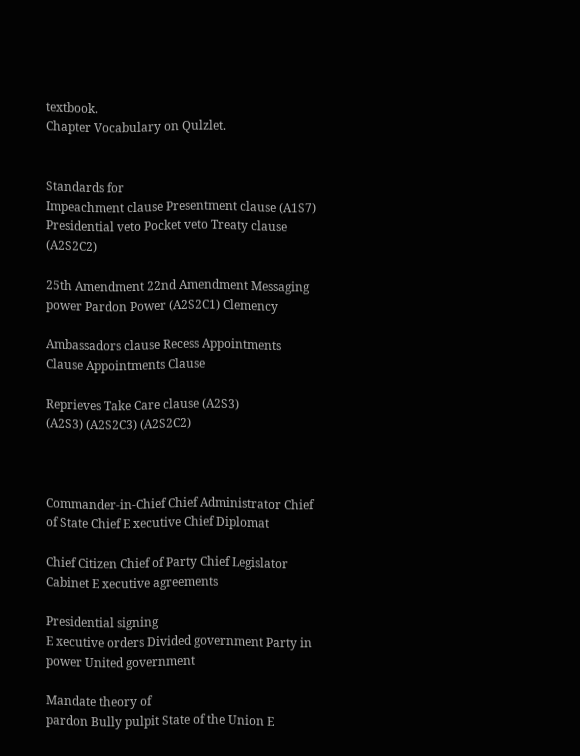textbook.
Chapter Vocabulary on Qulzlet.


Standards for
Impeachment clause Presentment clause (A1S7) Presidential veto Pocket veto Treaty clause (A2S2C2)

25th Amendment 22nd Amendment Messaging power Pardon Power (A2S2C1) Clemency

Ambassadors clause Recess Appointments Clause Appointments Clause

Reprieves Take Care clause (A2S3)
(A2S3) (A2S2C3) (A2S2C2)



Commander-in-Chief Chief Administrator Chief of State Chief E xecutive Chief Diplomat

Chief Citizen Chief of Party Chief Legislator Cabinet E xecutive agreements

Presidential signing
E xecutive orders Divided government Party in power United government

Mandate theory of
pardon Bully pulpit State of the Union E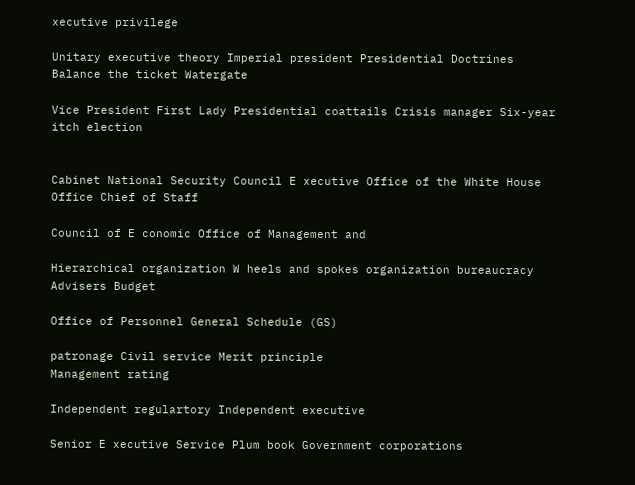xecutive privilege

Unitary executive theory Imperial president Presidential Doctrines Balance the ticket Watergate

Vice President First Lady Presidential coattails Crisis manager Six-year itch election


Cabinet National Security Council E xecutive Office of the White House Office Chief of Staff

Council of E conomic Office of Management and

Hierarchical organization W heels and spokes organization bureaucracy
Advisers Budget

Office of Personnel General Schedule (GS)

patronage Civil service Merit principle
Management rating

Independent regulartory Independent executive

Senior E xecutive Service Plum book Government corporations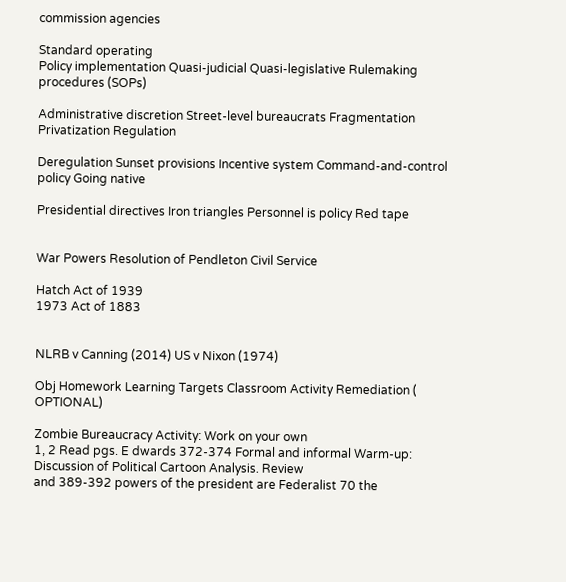commission agencies

Standard operating
Policy implementation Quasi-judicial Quasi-legislative Rulemaking
procedures (SOPs)

Administrative discretion Street-level bureaucrats Fragmentation Privatization Regulation

Deregulation Sunset provisions Incentive system Command-and-control policy Going native

Presidential directives Iron triangles Personnel is policy Red tape


War Powers Resolution of Pendleton Civil Service

Hatch Act of 1939
1973 Act of 1883


NLRB v Canning (2014) US v Nixon (1974)

Obj Homework Learning Targets Classroom Activity Remediation ( OPTIONAL)

Zombie Bureaucracy Activity: Work on your own
1, 2 Read pgs. E dwards 372-374 Formal and informal Warm-up: Discussion of Political Cartoon Analysis. Review
and 389-392 powers of the president are Federalist 70 the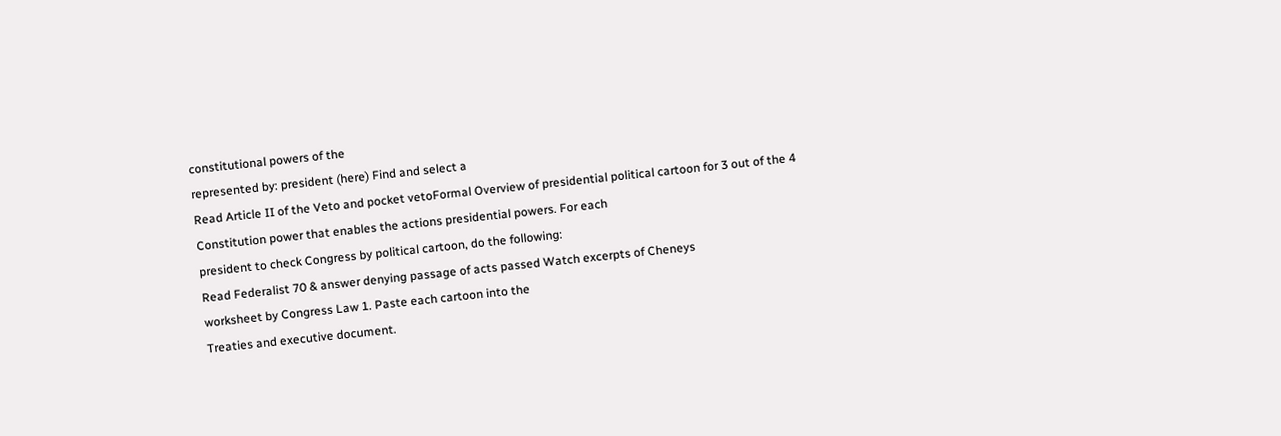constitutional powers of the
represented by: president (here) Find and select a
Read Article II of the Veto and pocket vetoFormal Overview of presidential political cartoon for 3 out of the 4
Constitution power that enables the actions presidential powers. For each
president to check Congress by political cartoon, do the following:
Read Federalist 70 & answer denying passage of acts passed Watch excerpts of Cheneys
worksheet by Congress Law 1. Paste each cartoon into the
Treaties and executive document.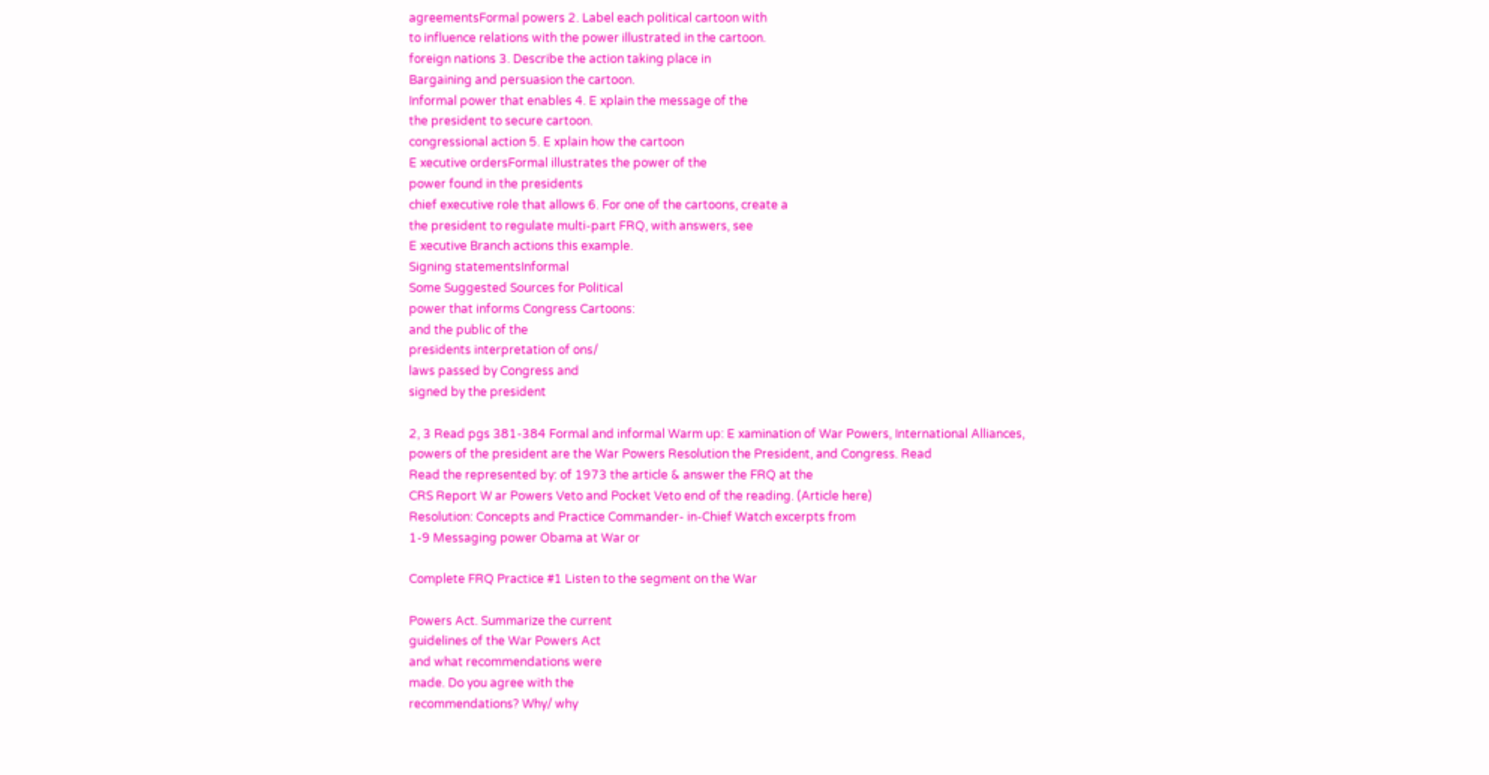agreementsFormal powers 2. Label each political cartoon with
to influence relations with the power illustrated in the cartoon.
foreign nations 3. Describe the action taking place in
Bargaining and persuasion the cartoon.
Informal power that enables 4. E xplain the message of the
the president to secure cartoon.
congressional action 5. E xplain how the cartoon
E xecutive ordersFormal illustrates the power of the
power found in the presidents
chief executive role that allows 6. For one of the cartoons, create a
the president to regulate multi-part FRQ, with answers, see
E xecutive Branch actions this example.
Signing statementsInformal
Some Suggested Sources for Political
power that informs Congress Cartoons:
and the public of the
presidents interpretation of ons/
laws passed by Congress and
signed by the president

2, 3 Read pgs 381-384 Formal and informal Warm up: E xamination of War Powers, International Alliances,
powers of the president are the War Powers Resolution the President, and Congress. Read
Read the represented by: of 1973 the article & answer the FRQ at the
CRS Report W ar Powers Veto and Pocket Veto end of the reading. (Article here)
Resolution: Concepts and Practice Commander- in-Chief Watch excerpts from
1-9 Messaging power Obama at War or

Complete FRQ Practice #1 Listen to the segment on the War

Powers Act. Summarize the current
guidelines of the War Powers Act
and what recommendations were
made. Do you agree with the
recommendations? Why/ why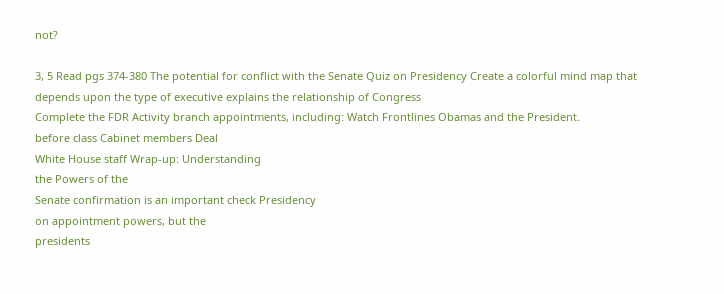not?

3, 5 Read pgs 374-380 The potential for conflict with the Senate Quiz on Presidency Create a colorful mind map that
depends upon the type of executive explains the relationship of Congress
Complete the FDR Activity branch appointments, including: Watch Frontlines Obamas and the President.
before class Cabinet members Deal
White House staff Wrap-up: Understanding
the Powers of the
Senate confirmation is an important check Presidency
on appointment powers, but the
presidents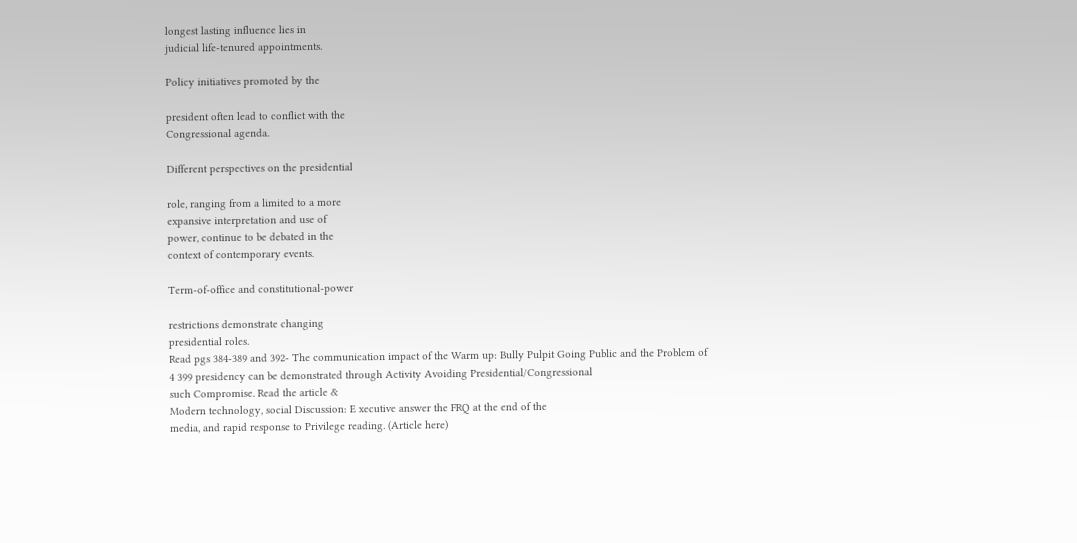longest lasting influence lies in
judicial life-tenured appointments.

Policy initiatives promoted by the

president often lead to conflict with the
Congressional agenda.

Different perspectives on the presidential

role, ranging from a limited to a more
expansive interpretation and use of
power, continue to be debated in the
context of contemporary events.

Term-of-office and constitutional-power

restrictions demonstrate changing
presidential roles.
Read pgs 384-389 and 392- The communication impact of the Warm up: Bully Pulpit Going Public and the Problem of
4 399 presidency can be demonstrated through Activity Avoiding Presidential/Congressional
such Compromise. Read the article &
Modern technology, social Discussion: E xecutive answer the FRQ at the end of the
media, and rapid response to Privilege reading. (Article here)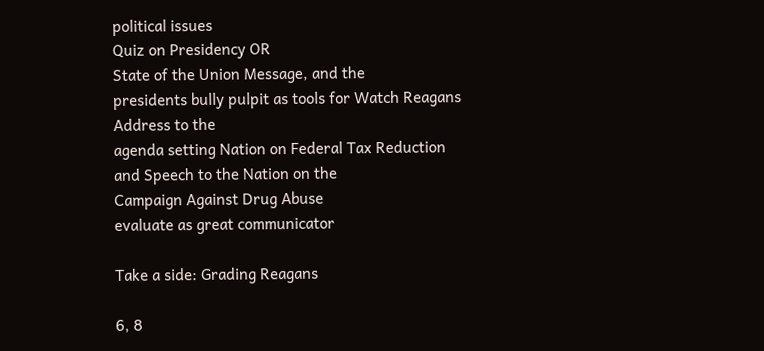political issues
Quiz on Presidency OR
State of the Union Message, and the
presidents bully pulpit as tools for Watch Reagans Address to the
agenda setting Nation on Federal Tax Reduction
and Speech to the Nation on the
Campaign Against Drug Abuse
evaluate as great communicator

Take a side: Grading Reagans

6, 8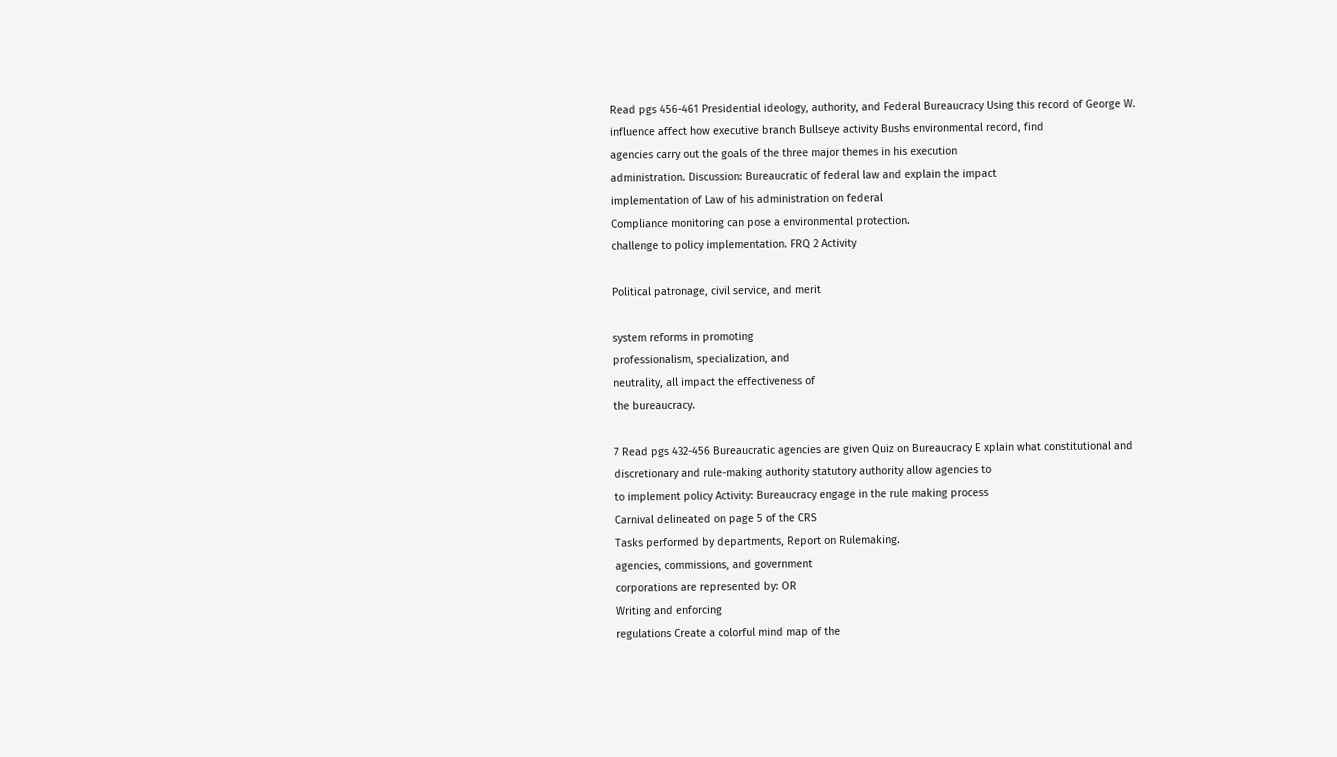Read pgs 456-461 Presidential ideology, authority, and Federal Bureaucracy Using this record of George W.
influence affect how executive branch Bullseye activity Bushs environmental record, find
agencies carry out the goals of the three major themes in his execution
administration. Discussion: Bureaucratic of federal law and explain the impact
implementation of Law of his administration on federal
Compliance monitoring can pose a environmental protection.
challenge to policy implementation. FRQ 2 Activity

Political patronage, civil service, and merit

system reforms in promoting
professionalism, specialization, and
neutrality, all impact the effectiveness of
the bureaucracy.

7 Read pgs 432-456 Bureaucratic agencies are given Quiz on Bureaucracy E xplain what constitutional and
discretionary and rule-making authority statutory authority allow agencies to
to implement policy Activity: Bureaucracy engage in the rule making process
Carnival delineated on page 5 of the CRS
Tasks performed by departments, Report on Rulemaking.
agencies, commissions, and government
corporations are represented by: OR
Writing and enforcing
regulations Create a colorful mind map of the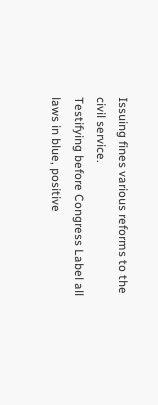Issuing fines various reforms to the civil service.
Testifying before Congress Label all laws in blue, positive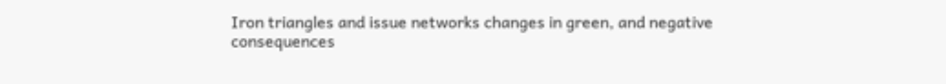Iron triangles and issue networks changes in green, and negative
consequences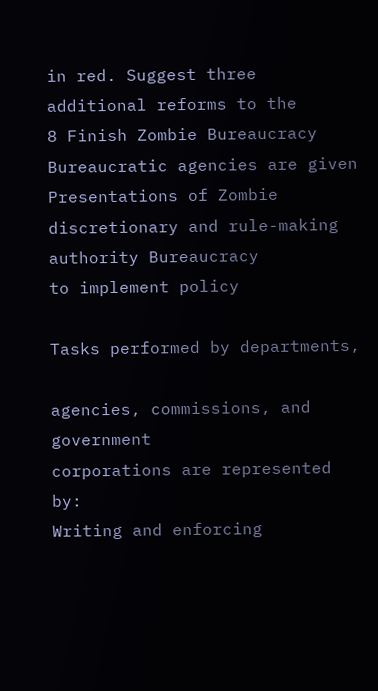in red. Suggest three
additional reforms to the
8 Finish Zombie Bureaucracy Bureaucratic agencies are given Presentations of Zombie
discretionary and rule-making authority Bureaucracy
to implement policy

Tasks performed by departments,

agencies, commissions, and government
corporations are represented by:
Writing and enforcing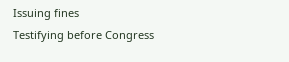Issuing fines
Testifying before Congress